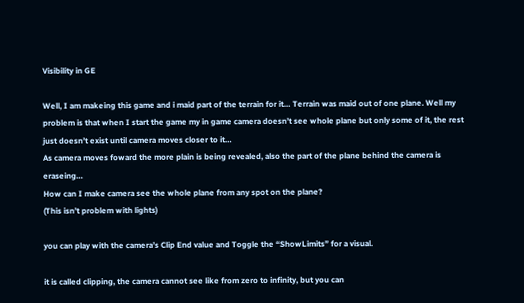Visibility in GE

Well, I am makeing this game and i maid part of the terrain for it… Terrain was maid out of one plane. Well my problem is that when I start the game my in game camera doesn’t see whole plane but only some of it, the rest just doesn’t exist until camera moves closer to it…
As camera moves foward the more plain is being revealed, also the part of the plane behind the camera is eraseing…
How can I make camera see the whole plane from any spot on the plane?
(This isn’t problem with lights)

you can play with the camera’s Clip End value and Toggle the “ShowLimits” for a visual.

it is called clipping, the camera cannot see like from zero to infinity, but you can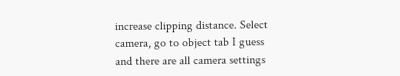increase clipping distance. Select camera, go to object tab I guess and there are all camera settings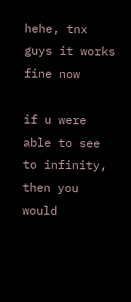hehe, tnx guys it works fine now

if u were able to see to infinity, then you would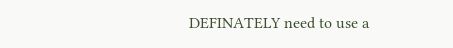DEFINATELY need to use a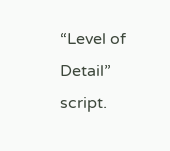“Level of Detail” script.